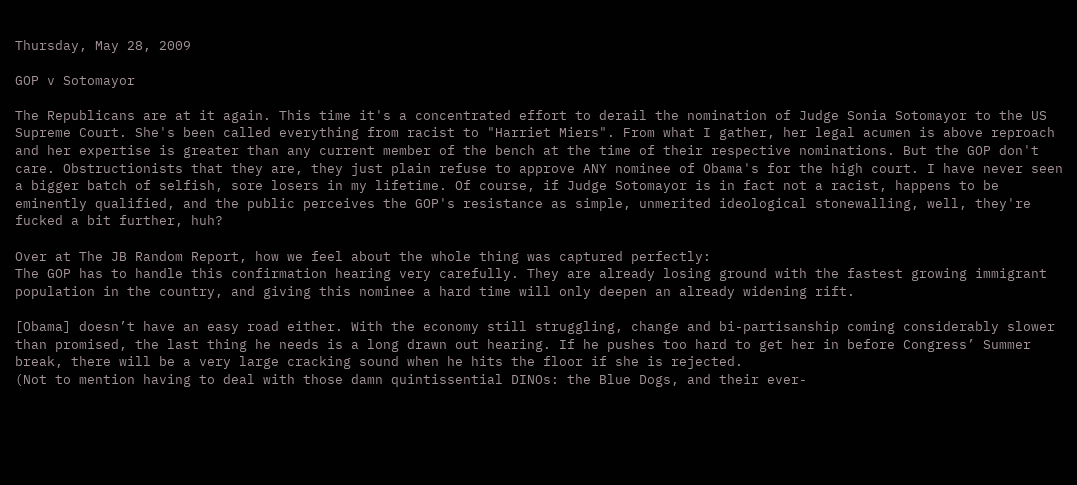Thursday, May 28, 2009

GOP v Sotomayor

The Republicans are at it again. This time it's a concentrated effort to derail the nomination of Judge Sonia Sotomayor to the US Supreme Court. She's been called everything from racist to "Harriet Miers". From what I gather, her legal acumen is above reproach and her expertise is greater than any current member of the bench at the time of their respective nominations. But the GOP don't care. Obstructionists that they are, they just plain refuse to approve ANY nominee of Obama's for the high court. I have never seen a bigger batch of selfish, sore losers in my lifetime. Of course, if Judge Sotomayor is in fact not a racist, happens to be eminently qualified, and the public perceives the GOP's resistance as simple, unmerited ideological stonewalling, well, they're fucked a bit further, huh?

Over at The JB Random Report, how we feel about the whole thing was captured perfectly:
The GOP has to handle this confirmation hearing very carefully. They are already losing ground with the fastest growing immigrant population in the country, and giving this nominee a hard time will only deepen an already widening rift.

[Obama] doesn’t have an easy road either. With the economy still struggling, change and bi-partisanship coming considerably slower than promised, the last thing he needs is a long drawn out hearing. If he pushes too hard to get her in before Congress’ Summer break, there will be a very large cracking sound when he hits the floor if she is rejected.
(Not to mention having to deal with those damn quintissential DINOs: the Blue Dogs, and their ever-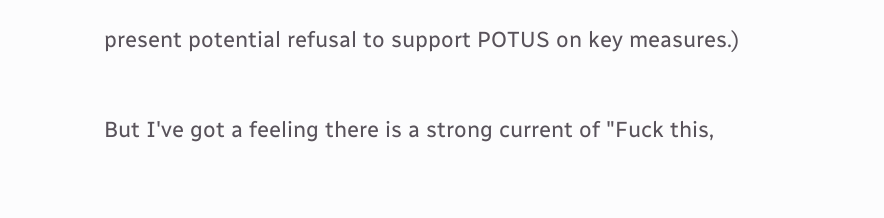present potential refusal to support POTUS on key measures.)

But I've got a feeling there is a strong current of "Fuck this,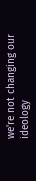we're not changing our ideology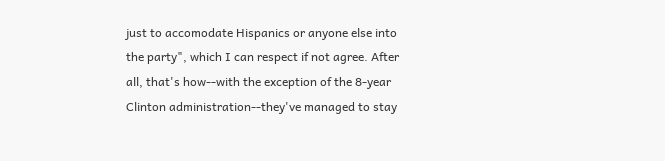just to accomodate Hispanics or anyone else into the party", which I can respect if not agree. After all, that's how--with the exception of the 8-year Clinton administration--they've managed to stay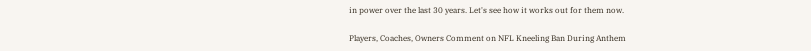in power over the last 30 years. Let's see how it works out for them now.

Players, Coaches, Owners Comment on NFL Kneeling Ban During Anthem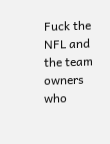Fuck the NFL and the team owners who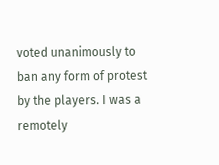voted unanimously to ban any form of protest by the players. I was a remotely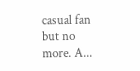casual fan but no more. A...